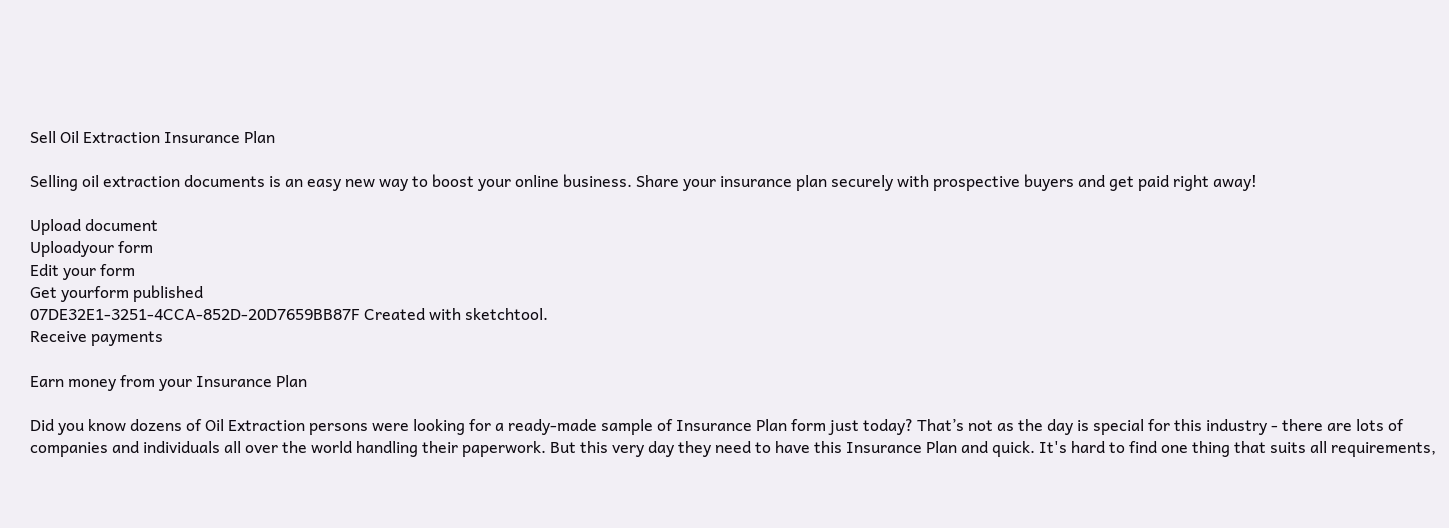Sell Oil Extraction Insurance Plan

Selling oil extraction documents is an easy new way to boost your online business. Share your insurance plan securely with prospective buyers and get paid right away!

Upload document
Uploadyour form
Edit your form
Get yourform published
07DE32E1-3251-4CCA-852D-20D7659BB87F Created with sketchtool.
Receive payments

Earn money from your Insurance Plan

Did you know dozens of Oil Extraction persons were looking for a ready-made sample of Insurance Plan form just today? That’s not as the day is special for this industry - there are lots of companies and individuals all over the world handling their paperwork. But this very day they need to have this Insurance Plan and quick. It's hard to find one thing that suits all requirements,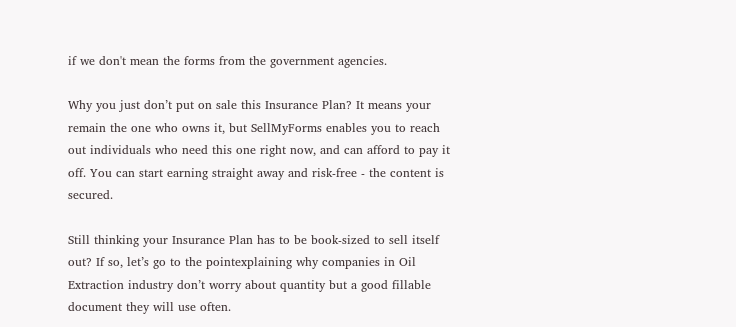if we don't mean the forms from the government agencies.

Why you just don’t put on sale this Insurance Plan? It means your remain the one who owns it, but SellMyForms enables you to reach out individuals who need this one right now, and can afford to pay it off. You can start earning straight away and risk-free - the content is secured.

Still thinking your Insurance Plan has to be book-sized to sell itself out? If so, let’s go to the pointexplaining why companies in Oil Extraction industry don’t worry about quantity but a good fillable document they will use often.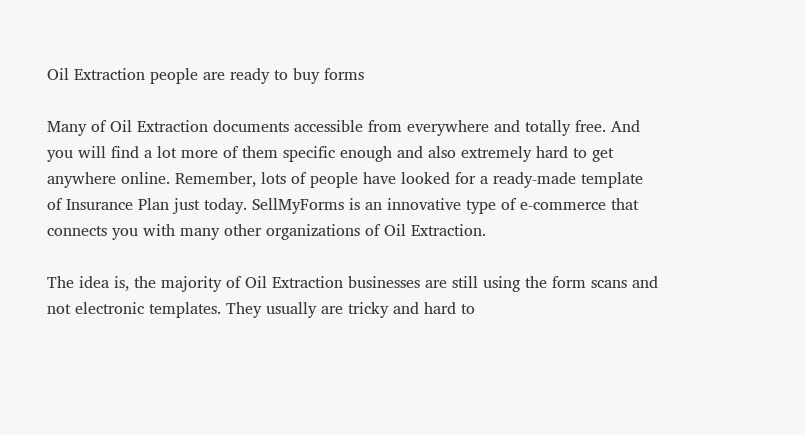Oil Extraction people are ready to buy forms

Many of Oil Extraction documents accessible from everywhere and totally free. And you will find a lot more of them specific enough and also extremely hard to get anywhere online. Remember, lots of people have looked for a ready-made template of Insurance Plan just today. SellMyForms is an innovative type of e-commerce that connects you with many other organizations of Oil Extraction.

The idea is, the majority of Oil Extraction businesses are still using the form scans and not electronic templates. They usually are tricky and hard to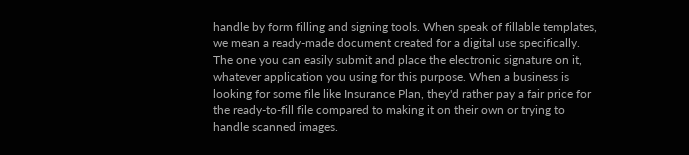handle by form filling and signing tools. When speak of fillable templates, we mean a ready-made document created for a digital use specifically. The one you can easily submit and place the electronic signature on it, whatever application you using for this purpose. When a business is looking for some file like Insurance Plan, they'd rather pay a fair price for the ready-to-fill file compared to making it on their own or trying to handle scanned images.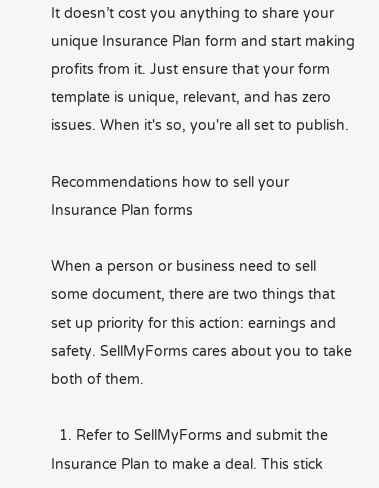It doesn’t cost you anything to share your unique Insurance Plan form and start making profits from it. Just ensure that your form template is unique, relevant, and has zero issues. When it's so, you're all set to publish.

Recommendations how to sell your Insurance Plan forms

When a person or business need to sell some document, there are two things that set up priority for this action: earnings and safety. SellMyForms cares about you to take both of them.

  1. Refer to SellMyForms and submit the Insurance Plan to make a deal. This stick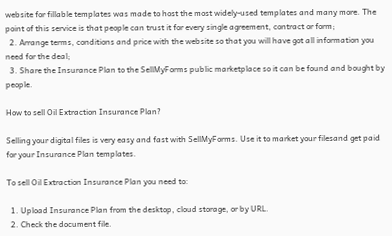website for fillable templates was made to host the most widely-used templates and many more. The point of this service is that people can trust it for every single agreement, contract or form;
  2. Arrange terms, conditions and price with the website so that you will have got all information you need for the deal;
  3. Share the Insurance Plan to the SellMyForms public marketplace so it can be found and bought by people.

How to sell Oil Extraction Insurance Plan?

Selling your digital files is very easy and fast with SellMyForms. Use it to market your filesand get paid for your Insurance Plan templates.

To sell Oil Extraction Insurance Plan you need to:

  1. Upload Insurance Plan from the desktop, cloud storage, or by URL.
  2. Check the document file.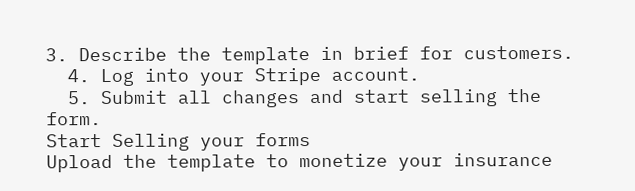3. Describe the template in brief for customers.
  4. Log into your Stripe account.
  5. Submit all changes and start selling the form.
Start Selling your forms
Upload the template to monetize your insurance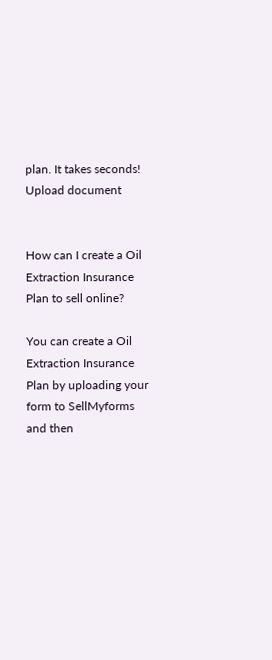plan. It takes seconds!
Upload document


How can I create a Oil Extraction Insurance Plan to sell online?

You can create a Oil Extraction Insurance Plan by uploading your form to SellMyforms and then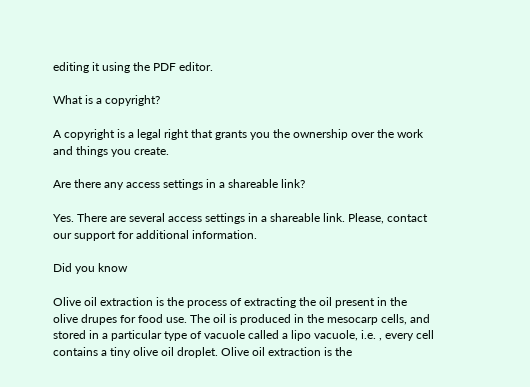editing it using the PDF editor.

What is a copyright?

A copyright is a legal right that grants you the ownership over the work and things you create.

Are there any access settings in a shareable link?

Yes. There are several access settings in a shareable link. Please, contact our support for additional information.

Did you know

Olive oil extraction is the process of extracting the oil present in the olive drupes for food use. The oil is produced in the mesocarp cells, and stored in a particular type of vacuole called a lipo vacuole, i.e. , every cell contains a tiny olive oil droplet. Olive oil extraction is the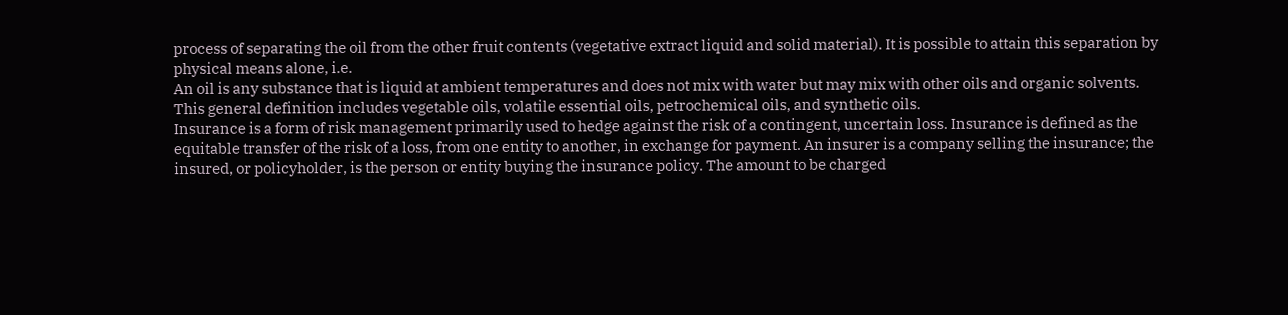process of separating the oil from the other fruit contents (vegetative extract liquid and solid material). It is possible to attain this separation by physical means alone, i.e.
An oil is any substance that is liquid at ambient temperatures and does not mix with water but may mix with other oils and organic solvents. This general definition includes vegetable oils, volatile essential oils, petrochemical oils, and synthetic oils.
Insurance is a form of risk management primarily used to hedge against the risk of a contingent, uncertain loss. Insurance is defined as the equitable transfer of the risk of a loss, from one entity to another, in exchange for payment. An insurer is a company selling the insurance; the insured, or policyholder, is the person or entity buying the insurance policy. The amount to be charged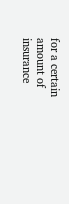for a certain amount of insurance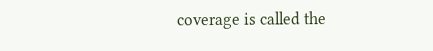coverage is called the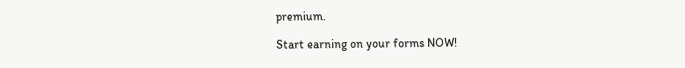premium.

Start earning on your forms NOW!